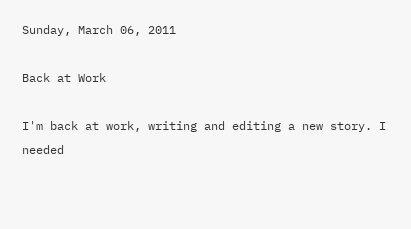Sunday, March 06, 2011

Back at Work

I'm back at work, writing and editing a new story. I needed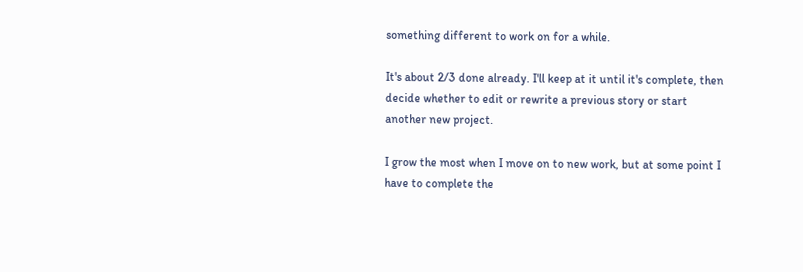something different to work on for a while.

It's about 2/3 done already. I'll keep at it until it's complete, then decide whether to edit or rewrite a previous story or start another new project.

I grow the most when I move on to new work, but at some point I have to complete the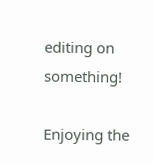editing on something!

Enjoying the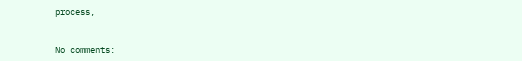process,


No comments: